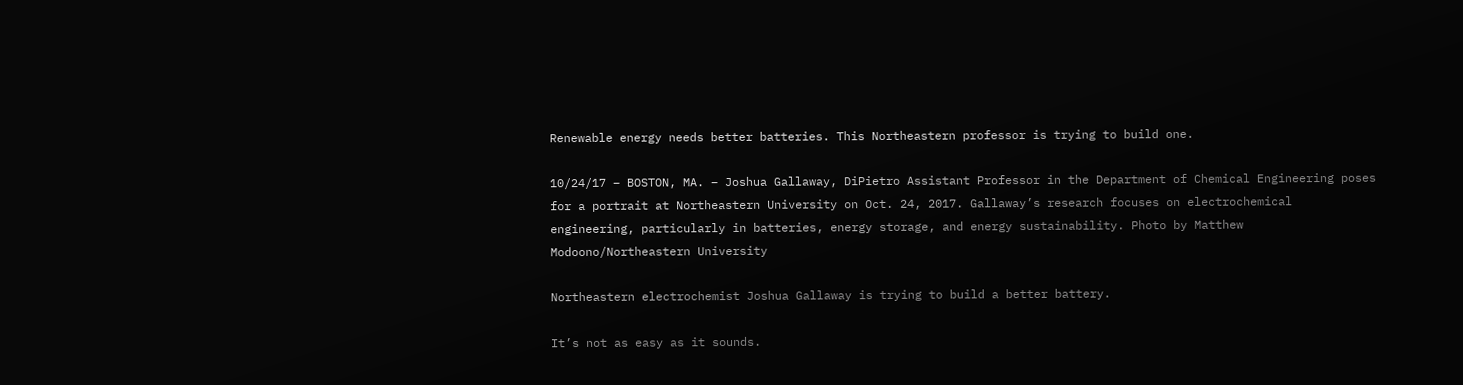Renewable energy needs better batteries. This Northeastern professor is trying to build one.

10/24/17 – BOSTON, MA. – Joshua Gallaway, DiPietro Assistant Professor in the Department of Chemical Engineering poses for a portrait at Northeastern University on Oct. 24, 2017. Gallaway’s research focuses on electrochemical engineering, particularly in batteries, energy storage, and energy sustainability. Photo by Matthew Modoono/Northeastern University

Northeastern electrochemist Joshua Gallaway is trying to build a better battery.

It’s not as easy as it sounds.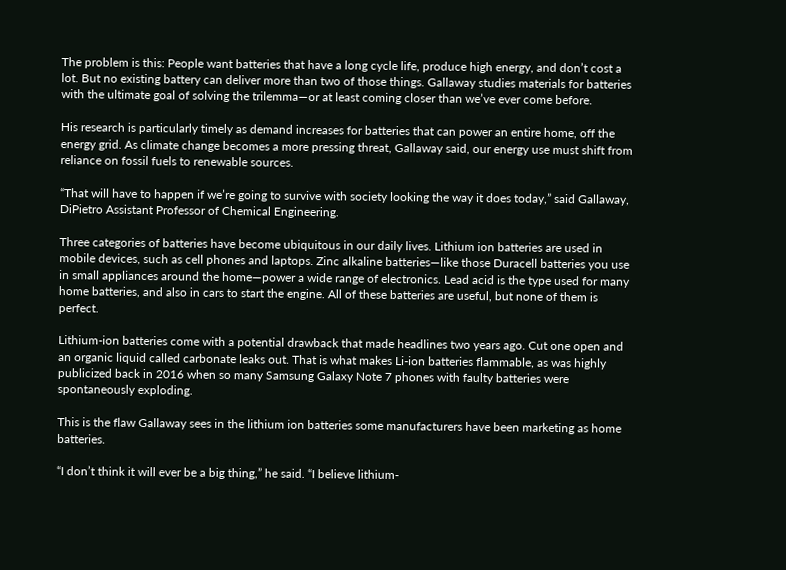The problem is this: People want batteries that have a long cycle life, produce high energy, and don’t cost a lot. But no existing battery can deliver more than two of those things. Gallaway studies materials for batteries with the ultimate goal of solving the trilemma—or at least coming closer than we’ve ever come before.

His research is particularly timely as demand increases for batteries that can power an entire home, off the energy grid. As climate change becomes a more pressing threat, Gallaway said, our energy use must shift from reliance on fossil fuels to renewable sources.

“That will have to happen if we’re going to survive with society looking the way it does today,” said Gallaway, DiPietro Assistant Professor of Chemical Engineering.

Three categories of batteries have become ubiquitous in our daily lives. Lithium ion batteries are used in mobile devices, such as cell phones and laptops. Zinc alkaline batteries—like those Duracell batteries you use in small appliances around the home—power a wide range of electronics. Lead acid is the type used for many home batteries, and also in cars to start the engine. All of these batteries are useful, but none of them is perfect.

Lithium-ion batteries come with a potential drawback that made headlines two years ago. Cut one open and an organic liquid called carbonate leaks out. That is what makes Li-ion batteries flammable, as was highly publicized back in 2016 when so many Samsung Galaxy Note 7 phones with faulty batteries were spontaneously exploding.

This is the flaw Gallaway sees in the lithium ion batteries some manufacturers have been marketing as home batteries.

“I don’t think it will ever be a big thing,” he said. “I believe lithium-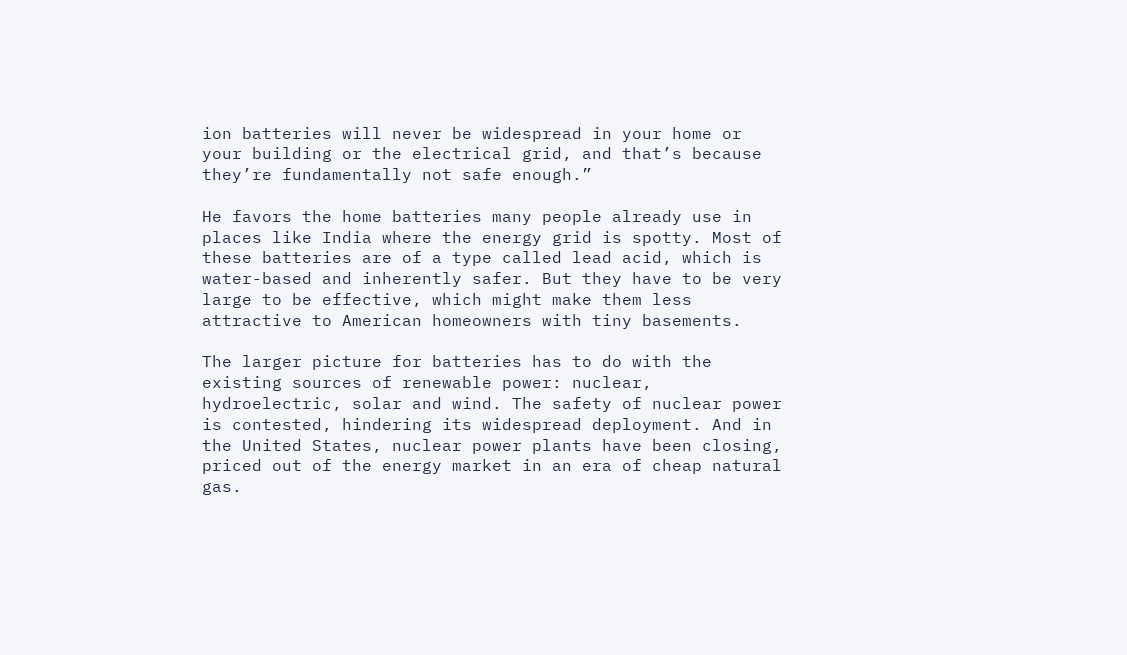ion batteries will never be widespread in your home or your building or the electrical grid, and that’s because they’re fundamentally not safe enough.”

He favors the home batteries many people already use in places like India where the energy grid is spotty. Most of these batteries are of a type called lead acid, which is water-based and inherently safer. But they have to be very large to be effective, which might make them less attractive to American homeowners with tiny basements.

The larger picture for batteries has to do with the existing sources of renewable power: nuclear, hydroelectric, solar and wind. The safety of nuclear power is contested, hindering its widespread deployment. And in the United States, nuclear power plants have been closing, priced out of the energy market in an era of cheap natural gas.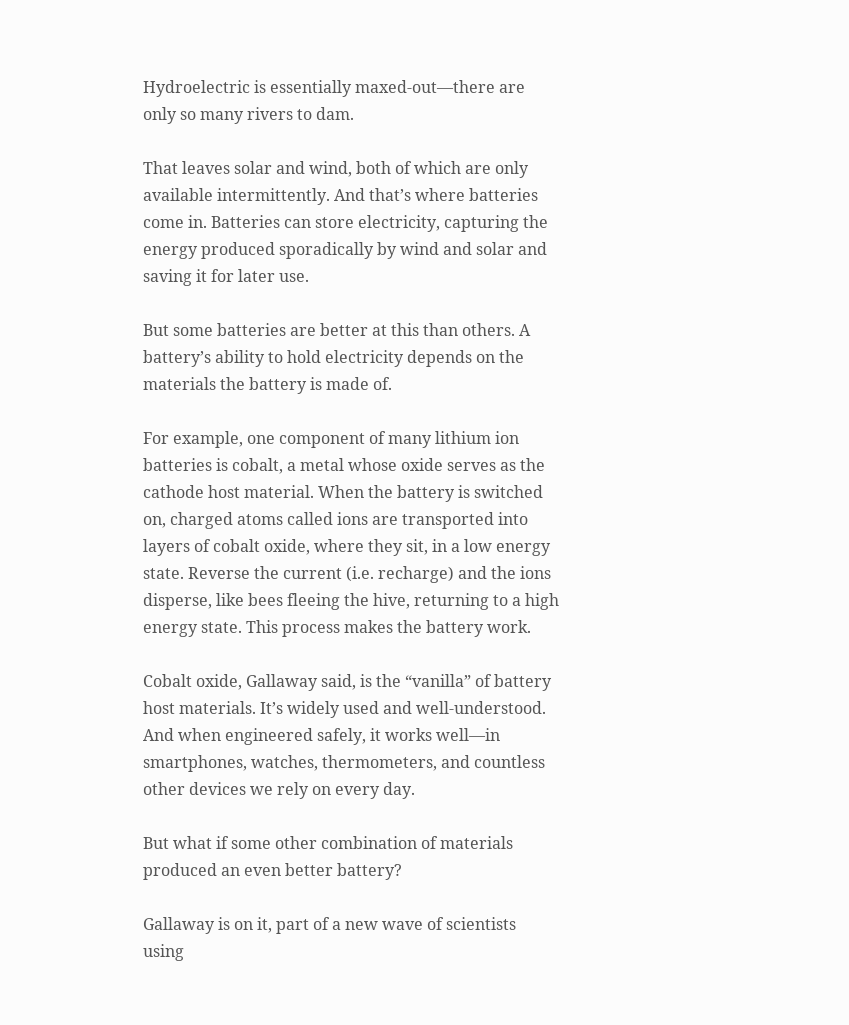Hydroelectric is essentially maxed-out—there are only so many rivers to dam.

That leaves solar and wind, both of which are only available intermittently. And that’s where batteries come in. Batteries can store electricity, capturing the energy produced sporadically by wind and solar and saving it for later use.

But some batteries are better at this than others. A battery’s ability to hold electricity depends on the materials the battery is made of.

For example, one component of many lithium ion batteries is cobalt, a metal whose oxide serves as the cathode host material. When the battery is switched on, charged atoms called ions are transported into layers of cobalt oxide, where they sit, in a low energy state. Reverse the current (i.e. recharge) and the ions disperse, like bees fleeing the hive, returning to a high energy state. This process makes the battery work.

Cobalt oxide, Gallaway said, is the “vanilla” of battery host materials. It’s widely used and well-understood. And when engineered safely, it works well—in smartphones, watches, thermometers, and countless other devices we rely on every day.

But what if some other combination of materials produced an even better battery?

Gallaway is on it, part of a new wave of scientists using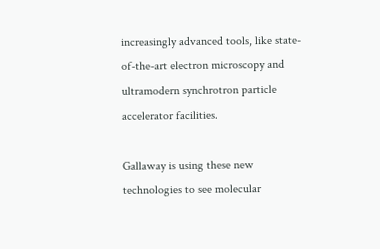increasingly advanced tools, like state-of-the-art electron microscopy and ultramodern synchrotron particle accelerator facilities.

Gallaway is using these new technologies to see molecular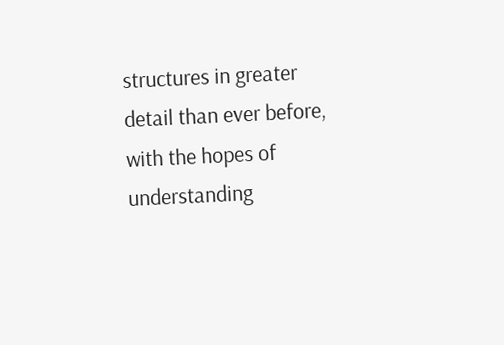structures in greater detail than ever before, with the hopes of understanding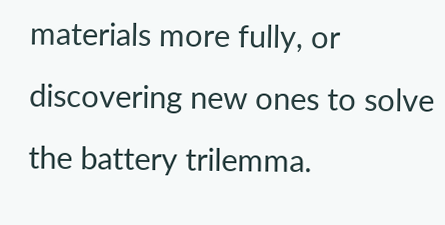materials more fully, or discovering new ones to solve the battery trilemma.